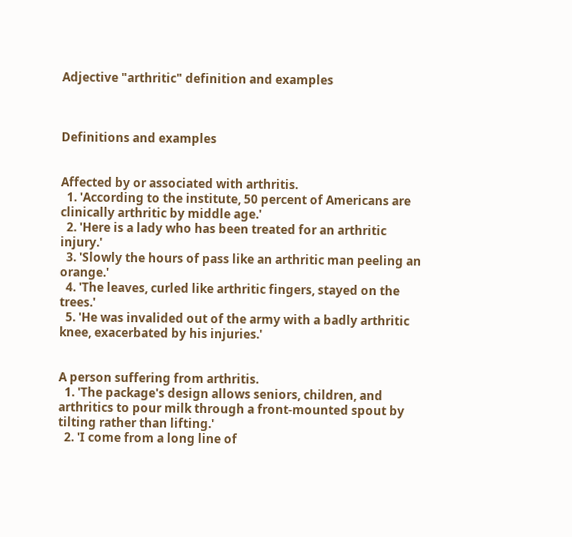Adjective "arthritic" definition and examples



Definitions and examples


Affected by or associated with arthritis.
  1. 'According to the institute, 50 percent of Americans are clinically arthritic by middle age.'
  2. 'Here is a lady who has been treated for an arthritic injury.'
  3. 'Slowly the hours of pass like an arthritic man peeling an orange.'
  4. 'The leaves, curled like arthritic fingers, stayed on the trees.'
  5. 'He was invalided out of the army with a badly arthritic knee, exacerbated by his injuries.'


A person suffering from arthritis.
  1. 'The package's design allows seniors, children, and arthritics to pour milk through a front-mounted spout by tilting rather than lifting.'
  2. 'I come from a long line of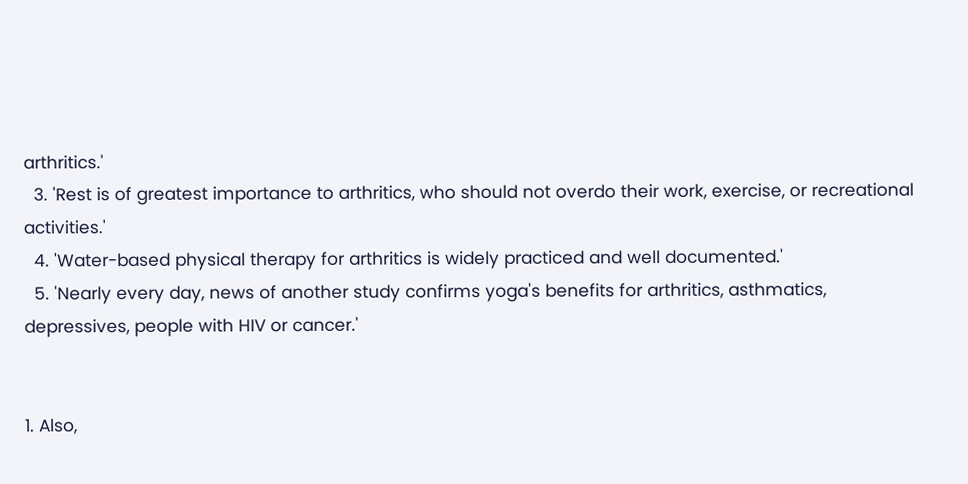arthritics.'
  3. 'Rest is of greatest importance to arthritics, who should not overdo their work, exercise, or recreational activities.'
  4. 'Water-based physical therapy for arthritics is widely practiced and well documented.'
  5. 'Nearly every day, news of another study confirms yoga's benefits for arthritics, asthmatics, depressives, people with HIV or cancer.'


1. Also,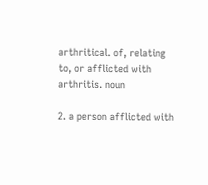arthritical. of, relating to, or afflicted with arthritis. noun

2. a person afflicted with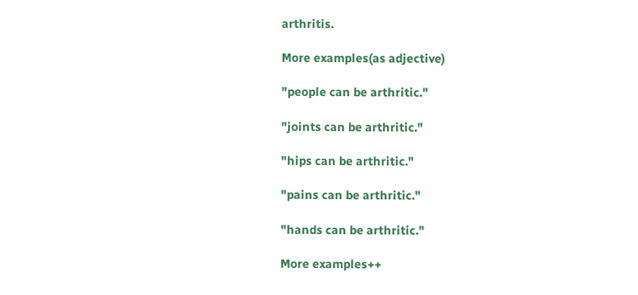arthritis.

More examples(as adjective)

"people can be arthritic."

"joints can be arthritic."

"hips can be arthritic."

"pains can be arthritic."

"hands can be arthritic."

More examples++